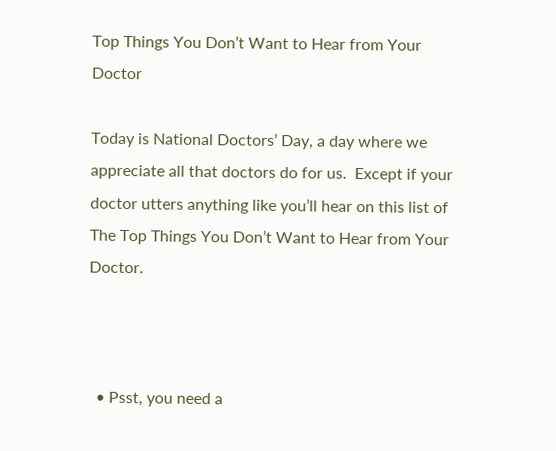Top Things You Don’t Want to Hear from Your Doctor

Today is National Doctors’ Day, a day where we appreciate all that doctors do for us.  Except if your doctor utters anything like you’ll hear on this list of The Top Things You Don’t Want to Hear from Your Doctor.



  • Psst, you need a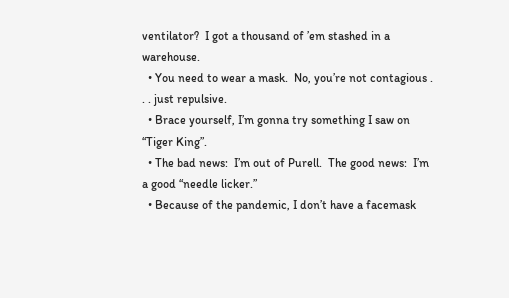ventilator?  I got a thousand of ’em stashed in a warehouse.
  • You need to wear a mask.  No, you’re not contagious . . . just repulsive.
  • Brace yourself, I’m gonna try something I saw on “Tiger King”.
  • The bad news:  I’m out of Purell.  The good news:  I’m a good “needle licker.”
  • Because of the pandemic, I don’t have a facemask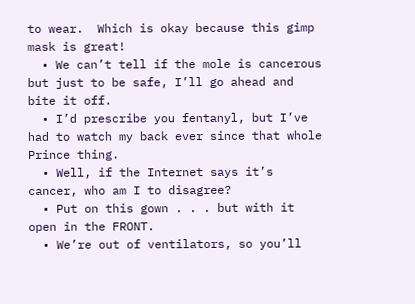to wear.  Which is okay because this gimp mask is great!
  • We can’t tell if the mole is cancerous but just to be safe, I’ll go ahead and bite it off.
  • I’d prescribe you fentanyl, but I’ve had to watch my back ever since that whole Prince thing.
  • Well, if the Internet says it’s cancer, who am I to disagree?
  • Put on this gown . . . but with it open in the FRONT.
  • We’re out of ventilators, so you’ll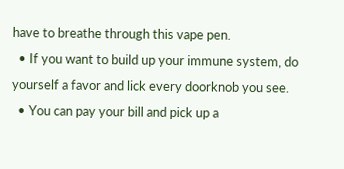have to breathe through this vape pen.
  • If you want to build up your immune system, do yourself a favor and lick every doorknob you see.
  • You can pay your bill and pick up a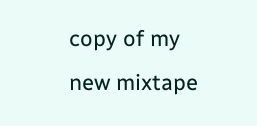copy of my new mixtape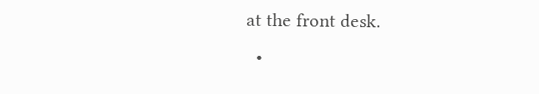at the front desk.
  •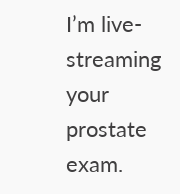I’m live-streaming your prostate exam.